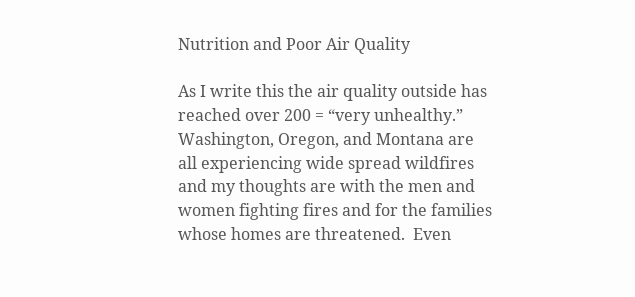Nutrition and Poor Air Quality

As I write this the air quality outside has reached over 200 = “very unhealthy.”  Washington, Oregon, and Montana are all experiencing wide spread wildfires and my thoughts are with the men and women fighting fires and for the families whose homes are threatened.  Even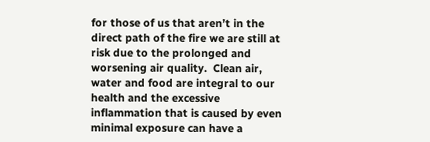for those of us that aren’t in the direct path of the fire we are still at risk due to the prolonged and worsening air quality.  Clean air, water and food are integral to our health and the excessive inflammation that is caused by even minimal exposure can have a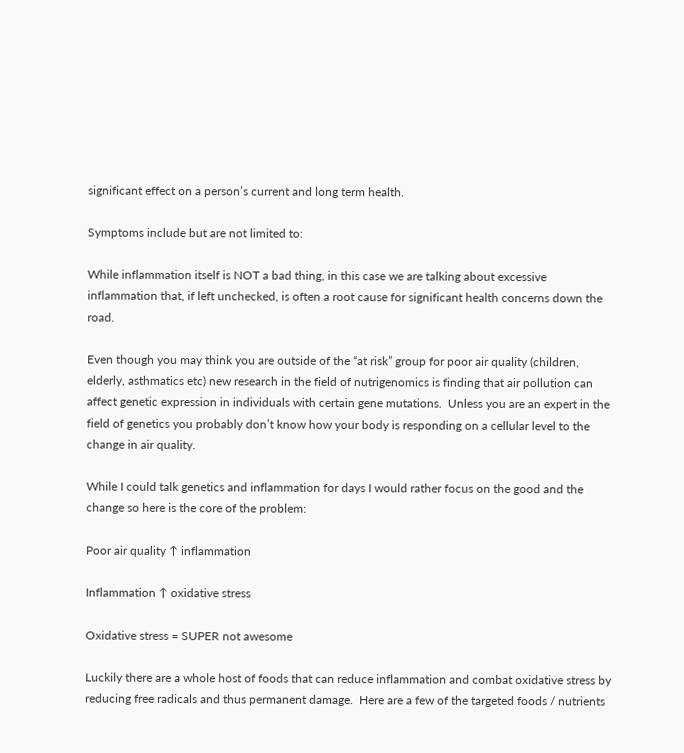significant effect on a person’s current and long term health.

Symptoms include but are not limited to:

While inflammation itself is NOT a bad thing, in this case we are talking about excessive inflammation that, if left unchecked, is often a root cause for significant health concerns down the road.

Even though you may think you are outside of the “at risk” group for poor air quality (children, elderly, asthmatics etc) new research in the field of nutrigenomics is finding that air pollution can affect genetic expression in individuals with certain gene mutations.  Unless you are an expert in the field of genetics you probably don’t know how your body is responding on a cellular level to the change in air quality.

While I could talk genetics and inflammation for days I would rather focus on the good and the change so here is the core of the problem:

Poor air quality ↑ inflammation

Inflammation ↑ oxidative stress

Oxidative stress = SUPER not awesome

Luckily there are a whole host of foods that can reduce inflammation and combat oxidative stress by reducing free radicals and thus permanent damage.  Here are a few of the targeted foods / nutrients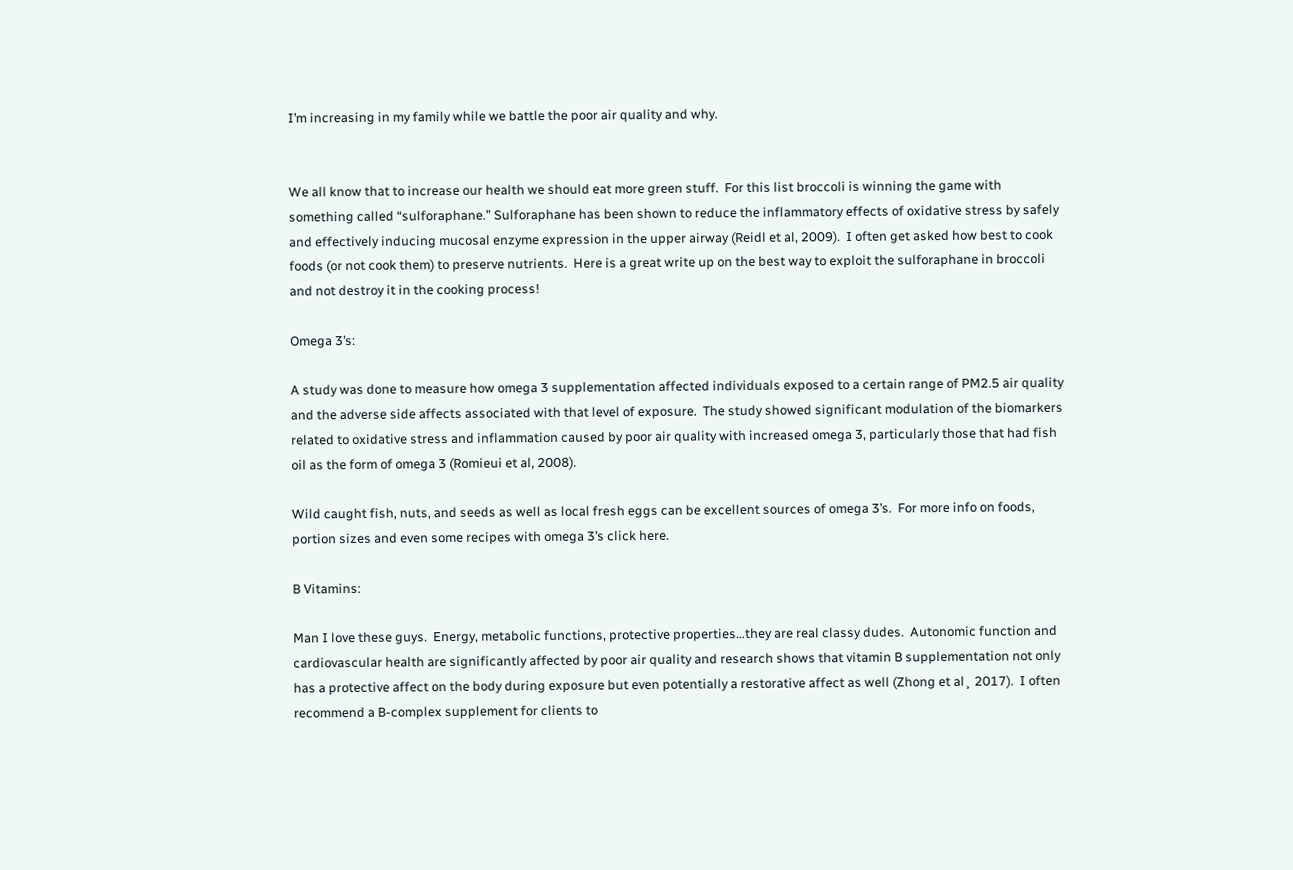I’m increasing in my family while we battle the poor air quality and why.


We all know that to increase our health we should eat more green stuff.  For this list broccoli is winning the game with something called “sulforaphane.” Sulforaphane has been shown to reduce the inflammatory effects of oxidative stress by safely and effectively inducing mucosal enzyme expression in the upper airway (Reidl et al, 2009).  I often get asked how best to cook foods (or not cook them) to preserve nutrients.  Here is a great write up on the best way to exploit the sulforaphane in broccoli and not destroy it in the cooking process!

Omega 3’s:

A study was done to measure how omega 3 supplementation affected individuals exposed to a certain range of PM2.5 air quality and the adverse side affects associated with that level of exposure.  The study showed significant modulation of the biomarkers related to oxidative stress and inflammation caused by poor air quality with increased omega 3, particularly those that had fish oil as the form of omega 3 (Romieui et al, 2008).

Wild caught fish, nuts, and seeds as well as local fresh eggs can be excellent sources of omega 3’s.  For more info on foods, portion sizes and even some recipes with omega 3’s click here.

B Vitamins:

Man I love these guys.  Energy, metabolic functions, protective properties…they are real classy dudes.  Autonomic function and cardiovascular health are significantly affected by poor air quality and research shows that vitamin B supplementation not only has a protective affect on the body during exposure but even potentially a restorative affect as well (Zhong et al¸ 2017).  I often recommend a B-complex supplement for clients to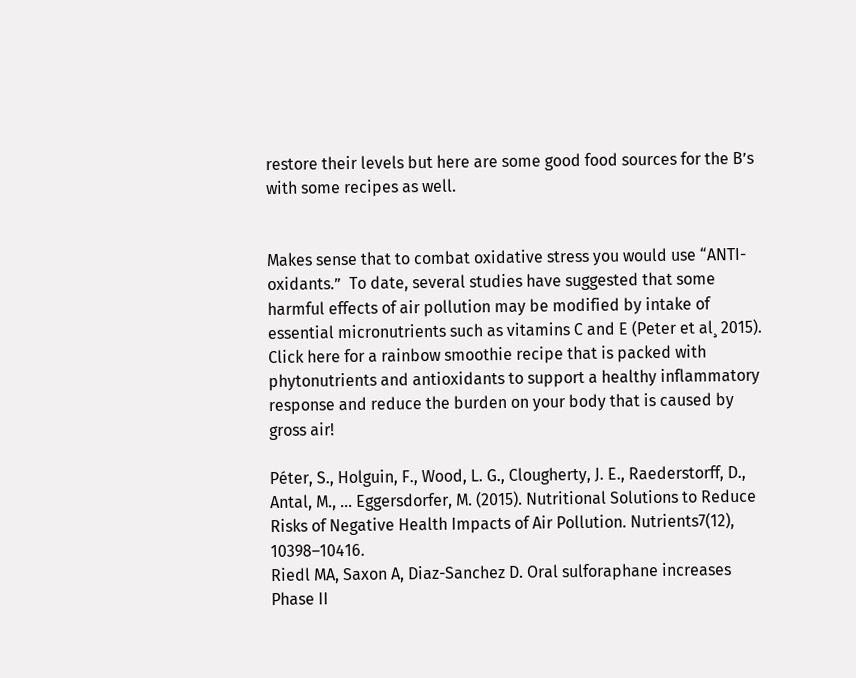restore their levels but here are some good food sources for the B’s with some recipes as well.


Makes sense that to combat oxidative stress you would use “ANTI-oxidants.”  To date, several studies have suggested that some harmful effects of air pollution may be modified by intake of essential micronutrients such as vitamins C and E (Peter et al¸ 2015).  Click here for a rainbow smoothie recipe that is packed with phytonutrients and antioxidants to support a healthy inflammatory response and reduce the burden on your body that is caused by gross air!

Péter, S., Holguin, F., Wood, L. G., Clougherty, J. E., Raederstorff, D., Antal, M., … Eggersdorfer, M. (2015). Nutritional Solutions to Reduce Risks of Negative Health Impacts of Air Pollution. Nutrients7(12), 10398–10416.
Riedl MA, Saxon A, Diaz-Sanchez D. Oral sulforaphane increases Phase II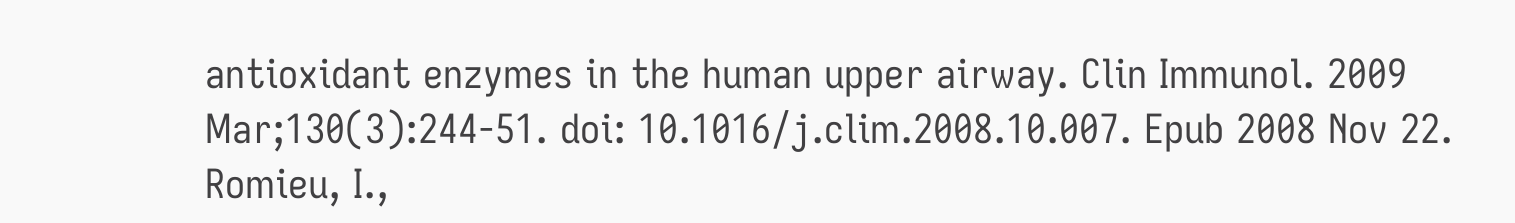antioxidant enzymes in the human upper airway. Clin Immunol. 2009 Mar;130(3):244-51. doi: 10.1016/j.clim.2008.10.007. Epub 2008 Nov 22.
Romieu, I.,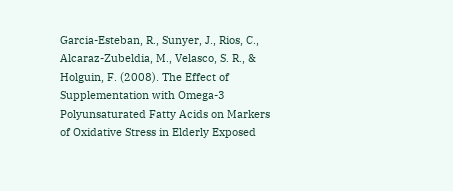Garcia-Esteban, R., Sunyer, J., Rios, C., Alcaraz-Zubeldia, M., Velasco, S. R., & Holguin, F. (2008). The Effect of Supplementation with Omega-3 Polyunsaturated Fatty Acids on Markers of Oxidative Stress in Elderly Exposed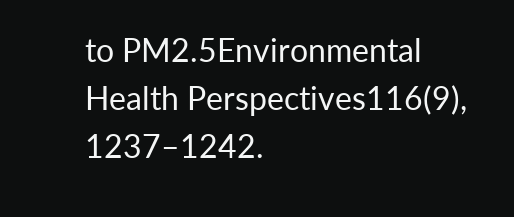to PM2.5Environmental Health Perspectives116(9), 1237–1242.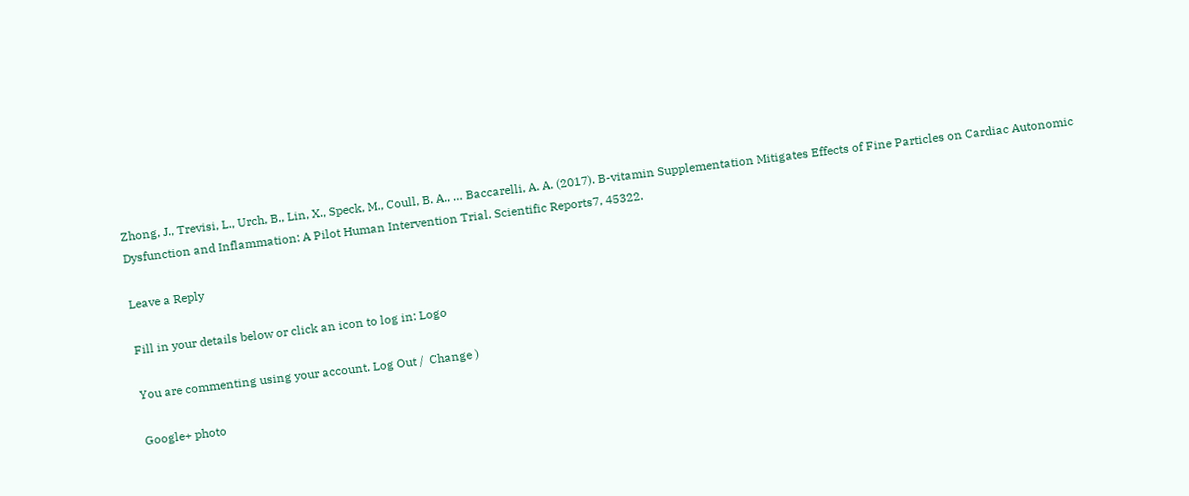Zhong, J., Trevisi, L., Urch, B., Lin, X., Speck, M., Coull, B. A., … Baccarelli, A. A. (2017). B-vitamin Supplementation Mitigates Effects of Fine Particles on Cardiac Autonomic Dysfunction and Inflammation: A Pilot Human Intervention Trial. Scientific Reports7, 45322.

Leave a Reply

Fill in your details below or click an icon to log in: Logo

You are commenting using your account. Log Out /  Change )

Google+ photo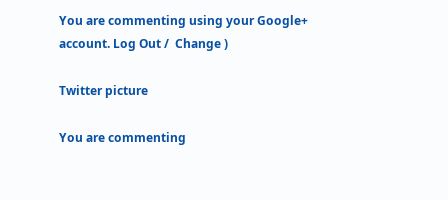You are commenting using your Google+ account. Log Out /  Change )

Twitter picture

You are commenting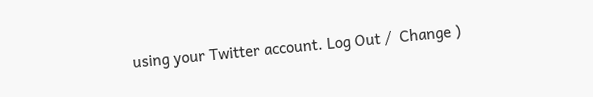using your Twitter account. Log Out /  Change )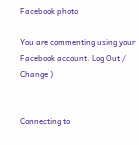Facebook photo

You are commenting using your Facebook account. Log Out /  Change )


Connecting to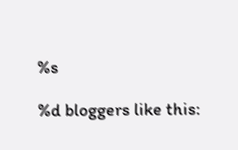%s

%d bloggers like this: